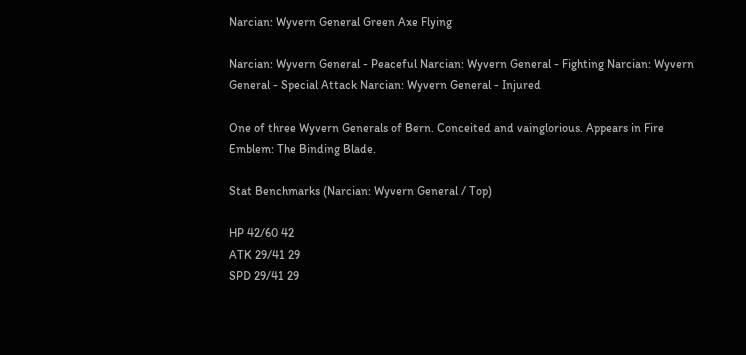Narcian: Wyvern General Green Axe Flying

Narcian: Wyvern General - Peaceful Narcian: Wyvern General - Fighting Narcian: Wyvern General - Special Attack Narcian: Wyvern General - Injured

One of three Wyvern Generals of Bern. Conceited and vainglorious. Appears in Fire Emblem: The Binding Blade.

Stat Benchmarks (Narcian: Wyvern General / Top)

HP 42/60 42
ATK 29/41 29
SPD 29/41 29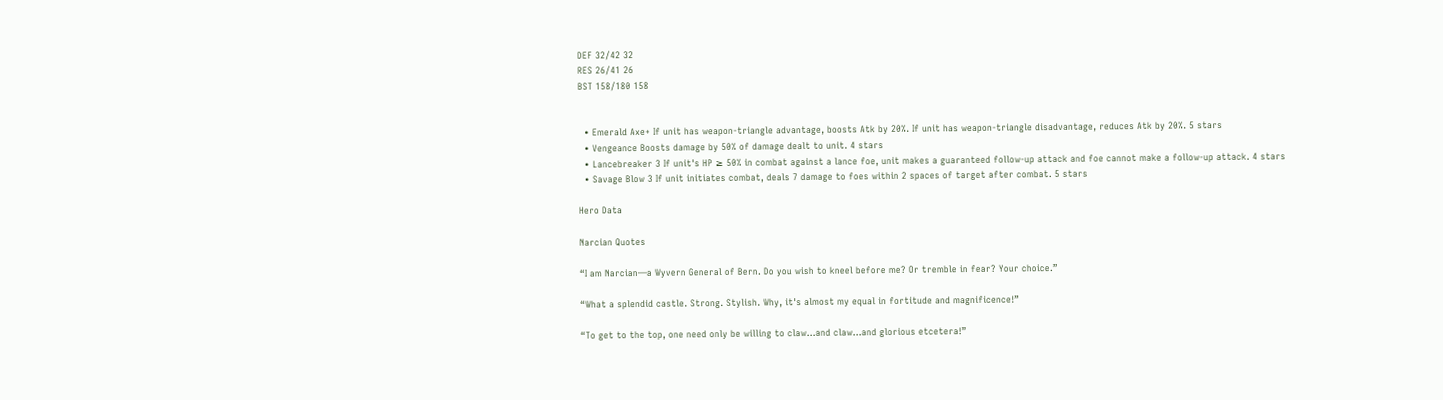DEF 32/42 32
RES 26/41 26
BST 158/180 158


  • Emerald Axe+ If unit has weapon-triangle advantage, boosts Atk by 20%. If unit has weapon-triangle disadvantage, reduces Atk by 20%. 5 stars
  • Vengeance Boosts damage by 50% of damage dealt to unit. 4 stars
  • Lancebreaker 3 If unit's HP ≥ 50% in combat against a lance foe, unit makes a guaranteed follow-up attack and foe cannot make a follow-up attack. 4 stars
  • Savage Blow 3 If unit initiates combat, deals 7 damage to foes within 2 spaces of target after combat. 5 stars

Hero Data

Narcian Quotes

“I am Narcian—a Wyvern General of Bern. Do you wish to kneel before me? Or tremble in fear? Your choice.”

“What a splendid castle. Strong. Stylish. Why, it's almost my equal in fortitude and magnificence!”

“To get to the top, one need only be willing to claw...and claw...and glorious etcetera!”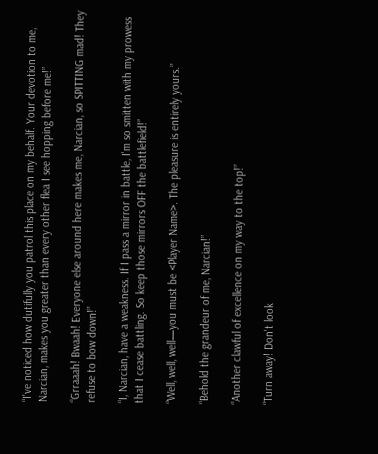“I've noticed how dutifully you patrol this place on my behalf. Your devotion to me, Narcian, makes you greater than every other flea I see hopping before me!”

“Grraaah! Bwaah! Everyone else around here makes me, Narcian, so SPITTING mad! They refuse to bow down!”

“I, Narcian, have a weakness. If I pass a mirror in battle, I'm so smitten with my prowess that I cease battling. So keep those mirrors OFF the battlefield!”

“Well, well, well—you must be <Player Name>. The pleasure is entirely yours.”

“Behold the grandeur of me, Narcian!”

“Another clawful of excellence on my way to the top!”

“Turn away! Don't look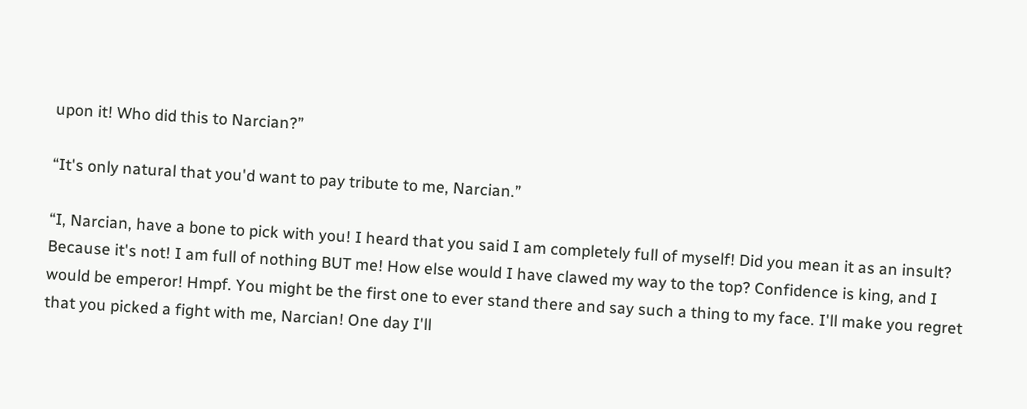upon it! Who did this to Narcian?”

“It's only natural that you'd want to pay tribute to me, Narcian.”

“I, Narcian, have a bone to pick with you! I heard that you said I am completely full of myself! Did you mean it as an insult? Because it's not! I am full of nothing BUT me! How else would I have clawed my way to the top? Confidence is king, and I would be emperor! Hmpf. You might be the first one to ever stand there and say such a thing to my face. I'll make you regret that you picked a fight with me, Narcian! One day I'll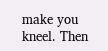make you kneel. Then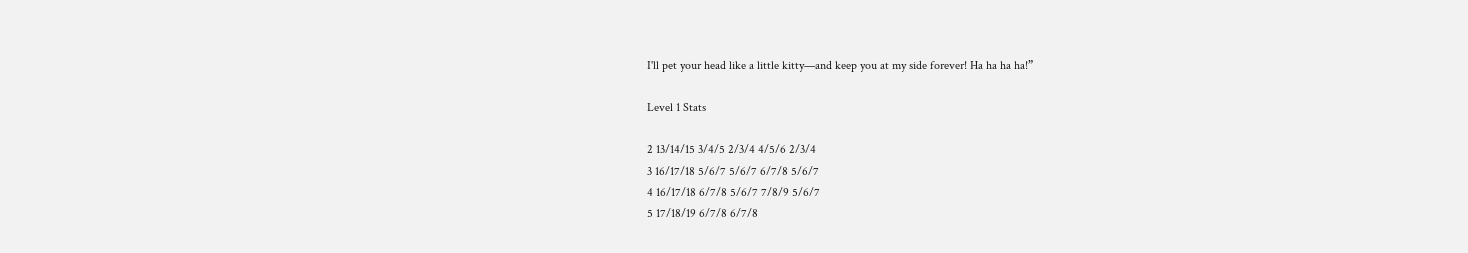I'll pet your head like a little kitty—and keep you at my side forever! Ha ha ha ha!”

Level 1 Stats

2 13/14/15 3/4/5 2/3/4 4/5/6 2/3/4
3 16/17/18 5/6/7 5/6/7 6/7/8 5/6/7
4 16/17/18 6/7/8 5/6/7 7/8/9 5/6/7
5 17/18/19 6/7/8 6/7/8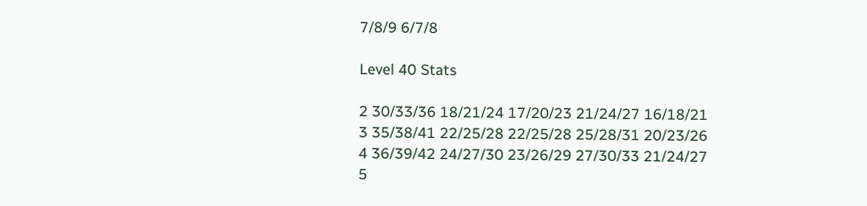7/8/9 6/7/8

Level 40 Stats

2 30/33/36 18/21/24 17/20/23 21/24/27 16/18/21
3 35/38/41 22/25/28 22/25/28 25/28/31 20/23/26
4 36/39/42 24/27/30 23/26/29 27/30/33 21/24/27
5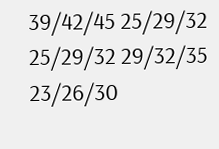39/42/45 25/29/32 25/29/32 29/32/35 23/26/30